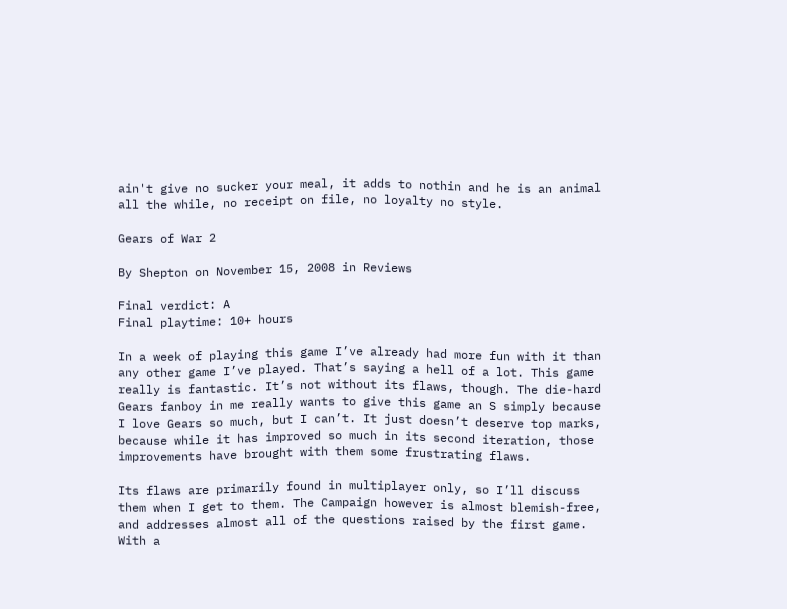ain't give no sucker your meal, it adds to nothin and he is an animal all the while, no receipt on file, no loyalty no style.

Gears of War 2

By Shepton on November 15, 2008 in Reviews

Final verdict: A
Final playtime: 10+ hours

In a week of playing this game I’ve already had more fun with it than any other game I’ve played. That’s saying a hell of a lot. This game really is fantastic. It’s not without its flaws, though. The die-hard Gears fanboy in me really wants to give this game an S simply because I love Gears so much, but I can’t. It just doesn’t deserve top marks, because while it has improved so much in its second iteration, those improvements have brought with them some frustrating flaws.

Its flaws are primarily found in multiplayer only, so I’ll discuss them when I get to them. The Campaign however is almost blemish-free, and addresses almost all of the questions raised by the first game. With a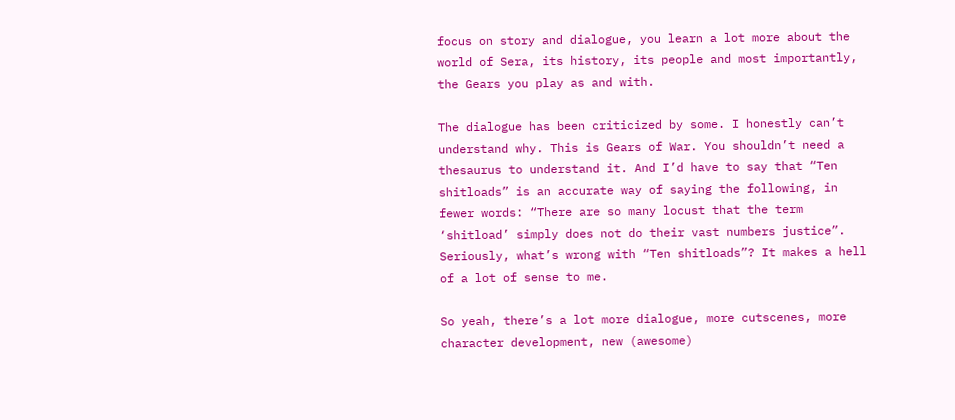focus on story and dialogue, you learn a lot more about the world of Sera, its history, its people and most importantly, the Gears you play as and with.

The dialogue has been criticized by some. I honestly can’t understand why. This is Gears of War. You shouldn’t need a thesaurus to understand it. And I’d have to say that “Ten shitloads” is an accurate way of saying the following, in fewer words: “There are so many locust that the term ‘shitload’ simply does not do their vast numbers justice”. Seriously, what’s wrong with “Ten shitloads”? It makes a hell of a lot of sense to me.

So yeah, there’s a lot more dialogue, more cutscenes, more character development, new (awesome)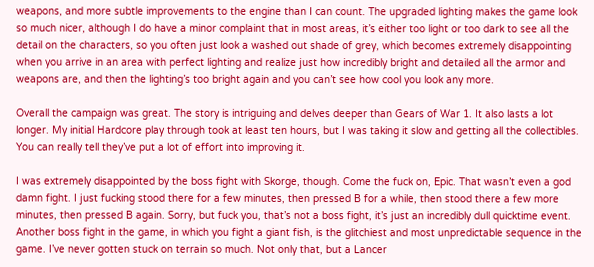weapons, and more subtle improvements to the engine than I can count. The upgraded lighting makes the game look so much nicer, although I do have a minor complaint that in most areas, it’s either too light or too dark to see all the detail on the characters, so you often just look a washed out shade of grey, which becomes extremely disappointing when you arrive in an area with perfect lighting and realize just how incredibly bright and detailed all the armor and weapons are, and then the lighting’s too bright again and you can’t see how cool you look any more.

Overall the campaign was great. The story is intriguing and delves deeper than Gears of War 1. It also lasts a lot longer. My initial Hardcore play through took at least ten hours, but I was taking it slow and getting all the collectibles. You can really tell they’ve put a lot of effort into improving it.

I was extremely disappointed by the boss fight with Skorge, though. Come the fuck on, Epic. That wasn’t even a god damn fight. I just fucking stood there for a few minutes, then pressed B for a while, then stood there a few more minutes, then pressed B again. Sorry, but fuck you, that’s not a boss fight, it’s just an incredibly dull quicktime event. Another boss fight in the game, in which you fight a giant fish, is the glitchiest and most unpredictable sequence in the game. I’ve never gotten stuck on terrain so much. Not only that, but a Lancer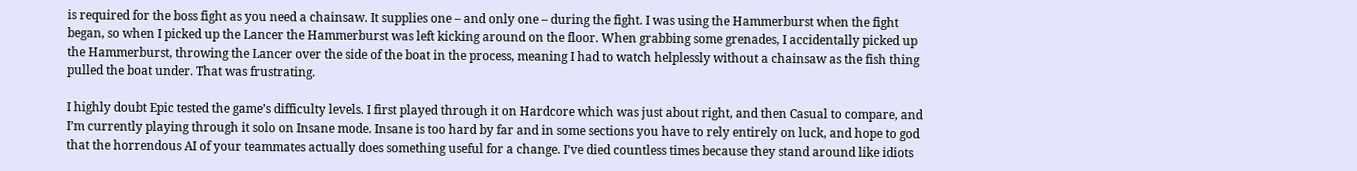is required for the boss fight as you need a chainsaw. It supplies one – and only one – during the fight. I was using the Hammerburst when the fight began, so when I picked up the Lancer the Hammerburst was left kicking around on the floor. When grabbing some grenades, I accidentally picked up the Hammerburst, throwing the Lancer over the side of the boat in the process, meaning I had to watch helplessly without a chainsaw as the fish thing pulled the boat under. That was frustrating.

I highly doubt Epic tested the game’s difficulty levels. I first played through it on Hardcore which was just about right, and then Casual to compare, and I’m currently playing through it solo on Insane mode. Insane is too hard by far and in some sections you have to rely entirely on luck, and hope to god that the horrendous AI of your teammates actually does something useful for a change. I’ve died countless times because they stand around like idiots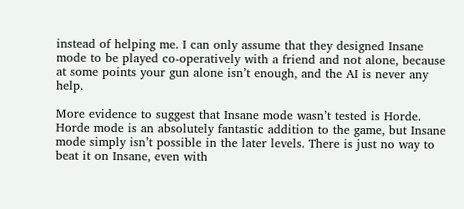instead of helping me. I can only assume that they designed Insane mode to be played co-operatively with a friend and not alone, because at some points your gun alone isn’t enough, and the AI is never any help.

More evidence to suggest that Insane mode wasn’t tested is Horde. Horde mode is an absolutely fantastic addition to the game, but Insane mode simply isn’t possible in the later levels. There is just no way to beat it on Insane, even with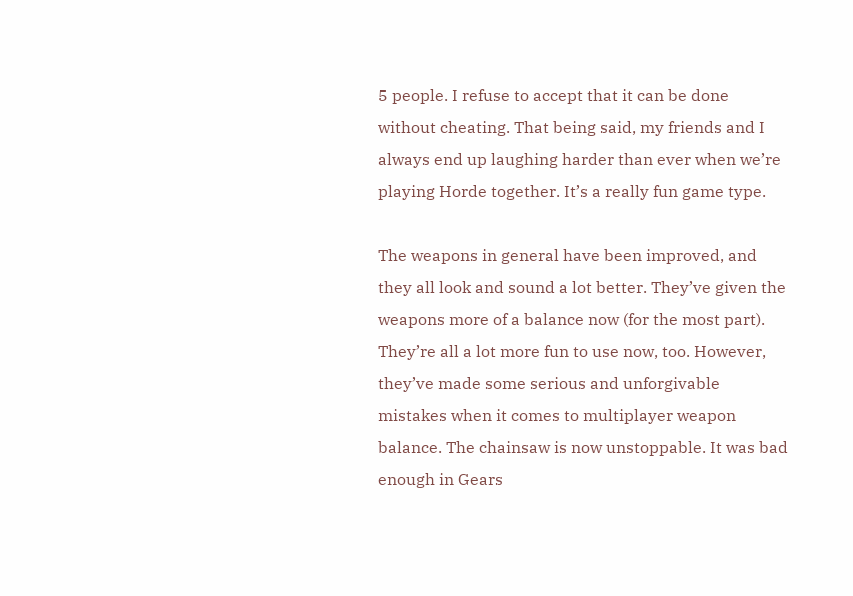5 people. I refuse to accept that it can be done without cheating. That being said, my friends and I always end up laughing harder than ever when we’re playing Horde together. It’s a really fun game type.

The weapons in general have been improved, and they all look and sound a lot better. They’ve given the weapons more of a balance now (for the most part). They’re all a lot more fun to use now, too. However, they’ve made some serious and unforgivable mistakes when it comes to multiplayer weapon balance. The chainsaw is now unstoppable. It was bad enough in Gears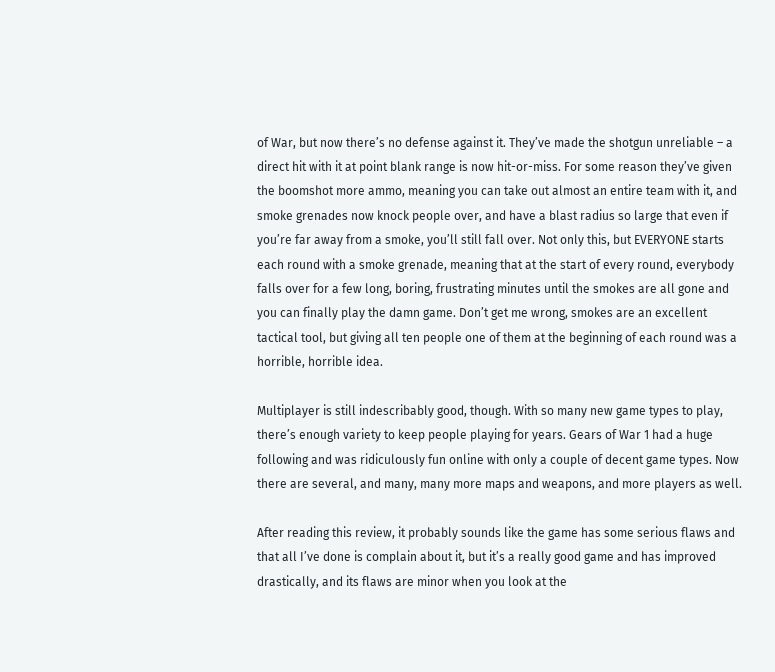of War, but now there’s no defense against it. They’ve made the shotgun unreliable – a direct hit with it at point blank range is now hit-or-miss. For some reason they’ve given the boomshot more ammo, meaning you can take out almost an entire team with it, and smoke grenades now knock people over, and have a blast radius so large that even if you’re far away from a smoke, you’ll still fall over. Not only this, but EVERYONE starts each round with a smoke grenade, meaning that at the start of every round, everybody falls over for a few long, boring, frustrating minutes until the smokes are all gone and you can finally play the damn game. Don’t get me wrong, smokes are an excellent tactical tool, but giving all ten people one of them at the beginning of each round was a horrible, horrible idea.

Multiplayer is still indescribably good, though. With so many new game types to play, there’s enough variety to keep people playing for years. Gears of War 1 had a huge following and was ridiculously fun online with only a couple of decent game types. Now there are several, and many, many more maps and weapons, and more players as well.

After reading this review, it probably sounds like the game has some serious flaws and that all I’ve done is complain about it, but it’s a really good game and has improved drastically, and its flaws are minor when you look at the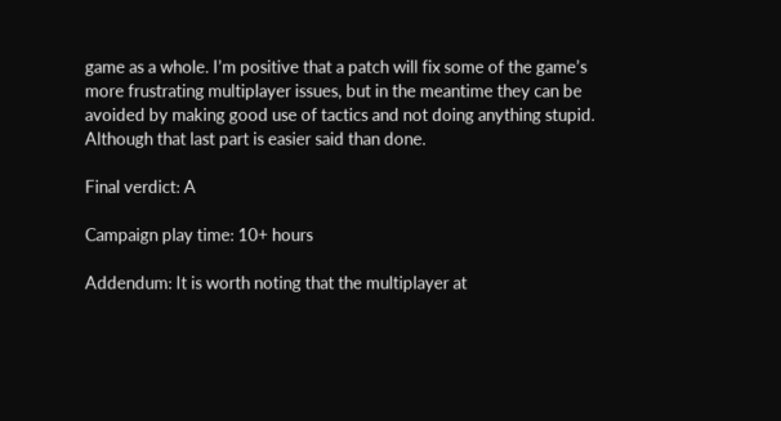game as a whole. I’m positive that a patch will fix some of the game’s more frustrating multiplayer issues, but in the meantime they can be avoided by making good use of tactics and not doing anything stupid. Although that last part is easier said than done.

Final verdict: A

Campaign play time: 10+ hours

Addendum: It is worth noting that the multiplayer at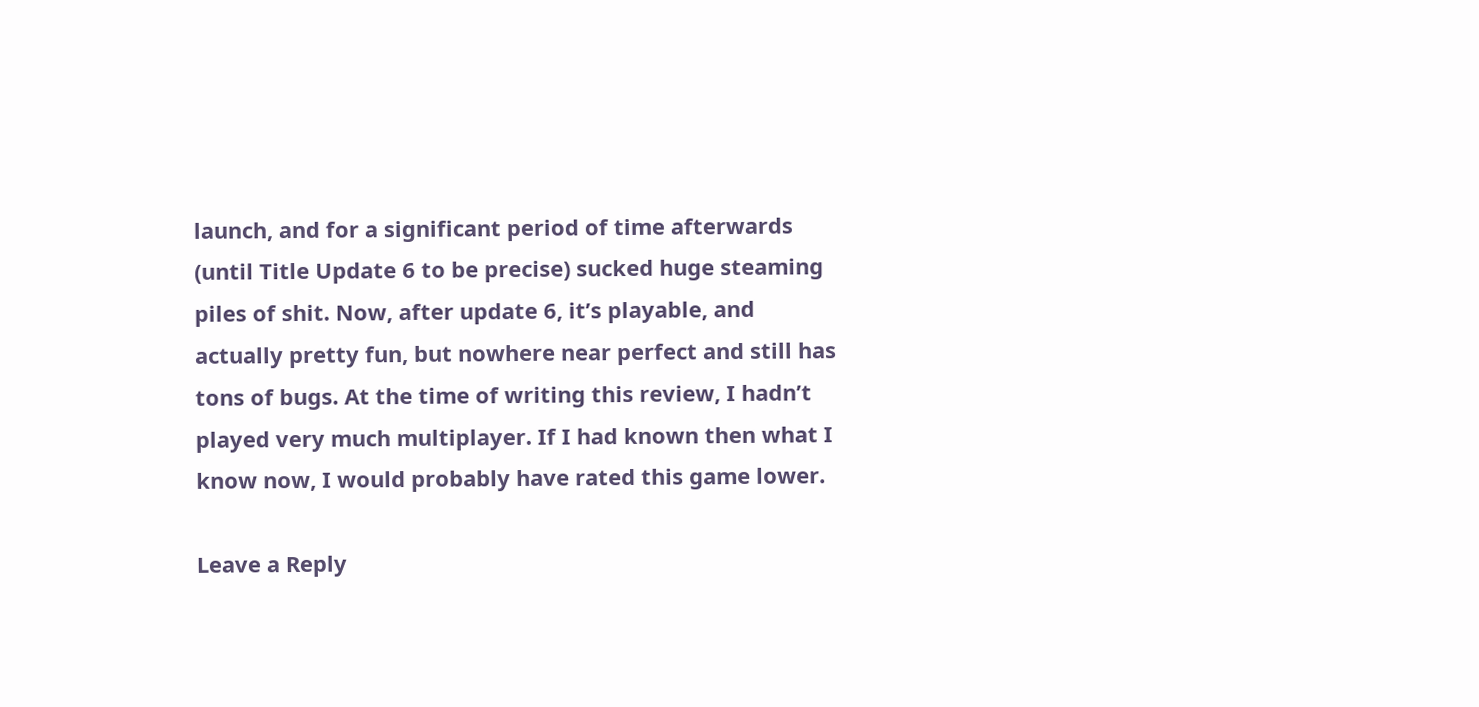launch, and for a significant period of time afterwards (until Title Update 6 to be precise) sucked huge steaming piles of shit. Now, after update 6, it’s playable, and actually pretty fun, but nowhere near perfect and still has tons of bugs. At the time of writing this review, I hadn’t played very much multiplayer. If I had known then what I know now, I would probably have rated this game lower.

Leave a Reply